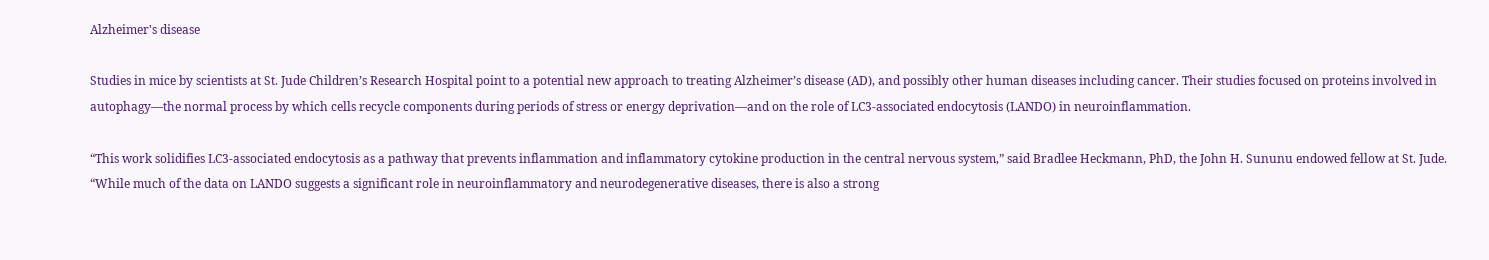Alzheimer's disease

Studies in mice by scientists at St. Jude Children’s Research Hospital point to a potential new approach to treating Alzheimer’s disease (AD), and possibly other human diseases including cancer. Their studies focused on proteins involved in autophagy—the normal process by which cells recycle components during periods of stress or energy deprivation—and on the role of LC3-associated endocytosis (LANDO) in neuroinflammation.

“This work solidifies LC3-associated endocytosis as a pathway that prevents inflammation and inflammatory cytokine production in the central nervous system,” said Bradlee Heckmann, PhD, the John H. Sununu endowed fellow at St. Jude. “While much of the data on LANDO suggests a significant role in neuroinflammatory and neurodegenerative diseases, there is also a strong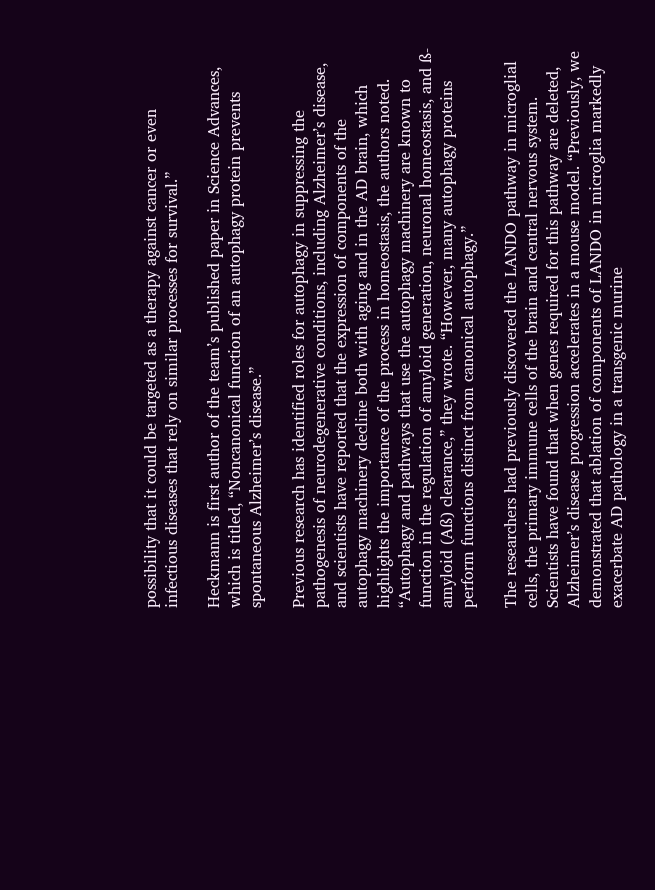possibility that it could be targeted as a therapy against cancer or even infectious diseases that rely on similar processes for survival.”

Heckmann is first author of the team’s published paper in Science Advances, which is titled, “Noncanonical function of an autophagy protein prevents spontaneous Alzheimer’s disease.”

Previous research has identified roles for autophagy in suppressing the pathogenesis of neurodegenerative conditions, including Alzheimer’s disease, and scientists have reported that the expression of components of the autophagy machinery decline both with aging and in the AD brain, which highlights the importance of the process in homeostasis, the authors noted. “Autophagy and pathways that use the autophagy machinery are known to function in the regulation of amyloid generation, neuronal homeostasis, and ß-amyloid (Aß) clearance,” they wrote. “However, many autophagy proteins perform functions distinct from canonical autophagy.”

The researchers had previously discovered the LANDO pathway in microglial cells, the primary immune cells of the brain and central nervous system. Scientists have found that when genes required for this pathway are deleted, Alzheimer’s disease progression accelerates in a mouse model. “Previously, we demonstrated that ablation of components of LANDO in microglia markedly exacerbate AD pathology in a transgenic murine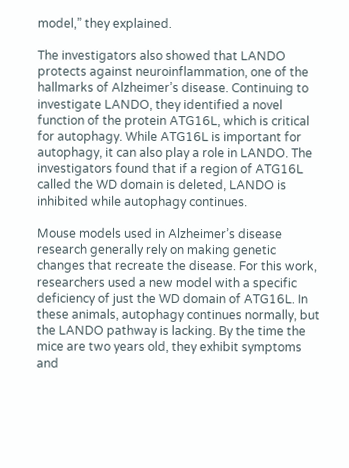model,” they explained.

The investigators also showed that LANDO protects against neuroinflammation, one of the hallmarks of Alzheimer’s disease. Continuing to investigate LANDO, they identified a novel function of the protein ATG16L, which is critical for autophagy. While ATG16L is important for autophagy, it can also play a role in LANDO. The investigators found that if a region of ATG16L called the WD domain is deleted, LANDO is inhibited while autophagy continues.

Mouse models used in Alzheimer’s disease research generally rely on making genetic changes that recreate the disease. For this work, researchers used a new model with a specific deficiency of just the WD domain of ATG16L. In these animals, autophagy continues normally, but the LANDO pathway is lacking. By the time the mice are two years old, they exhibit symptoms and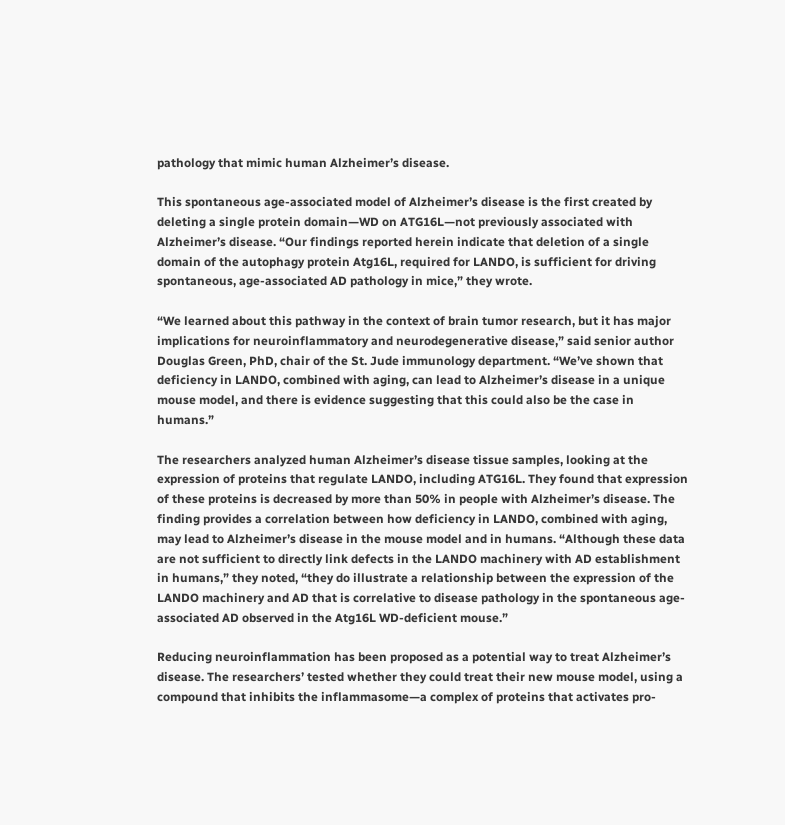pathology that mimic human Alzheimer’s disease.

This spontaneous age-associated model of Alzheimer’s disease is the first created by deleting a single protein domain—WD on ATG16L—not previously associated with Alzheimer’s disease. “Our findings reported herein indicate that deletion of a single domain of the autophagy protein Atg16L, required for LANDO, is sufficient for driving spontaneous, age-associated AD pathology in mice,” they wrote.

“We learned about this pathway in the context of brain tumor research, but it has major implications for neuroinflammatory and neurodegenerative disease,” said senior author Douglas Green, PhD, chair of the St. Jude immunology department. “We’ve shown that deficiency in LANDO, combined with aging, can lead to Alzheimer’s disease in a unique mouse model, and there is evidence suggesting that this could also be the case in humans.”

The researchers analyzed human Alzheimer’s disease tissue samples, looking at the expression of proteins that regulate LANDO, including ATG16L. They found that expression of these proteins is decreased by more than 50% in people with Alzheimer’s disease. The finding provides a correlation between how deficiency in LANDO, combined with aging, may lead to Alzheimer’s disease in the mouse model and in humans. “Although these data are not sufficient to directly link defects in the LANDO machinery with AD establishment in humans,” they noted, “they do illustrate a relationship between the expression of the LANDO machinery and AD that is correlative to disease pathology in the spontaneous age-associated AD observed in the Atg16L WD-deficient mouse.”

Reducing neuroinflammation has been proposed as a potential way to treat Alzheimer’s disease. The researchers’ tested whether they could treat their new mouse model, using a compound that inhibits the inflammasome—a complex of proteins that activates pro-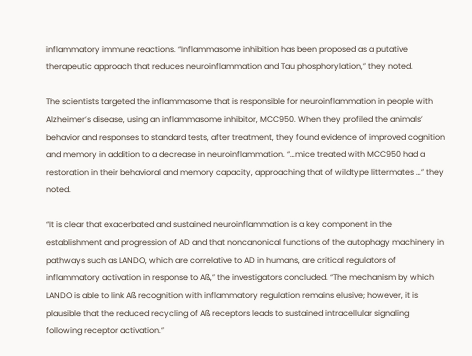inflammatory immune reactions. “Inflammasome inhibition has been proposed as a putative therapeutic approach that reduces neuroinflammation and Tau phosphorylation,” they noted.

The scientists targeted the inflammasome that is responsible for neuroinflammation in people with Alzheimer’s disease, using an inflammasome inhibitor, MCC950. When they profiled the animals’ behavior and responses to standard tests, after treatment, they found evidence of improved cognition and memory in addition to a decrease in neuroinflammation. “…mice treated with MCC950 had a restoration in their behavioral and memory capacity, approaching that of wildtype littermates …” they noted.

“It is clear that exacerbated and sustained neuroinflammation is a key component in the establishment and progression of AD and that noncanonical functions of the autophagy machinery in pathways such as LANDO, which are correlative to AD in humans, are critical regulators of inflammatory activation in response to Aß,” the investigators concluded. “The mechanism by which LANDO is able to link Aß recognition with inflammatory regulation remains elusive; however, it is plausible that the reduced recycling of Aß receptors leads to sustained intracellular signaling following receptor activation.”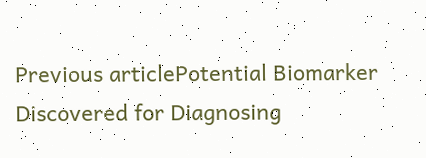Previous articlePotential Biomarker Discovered for Diagnosing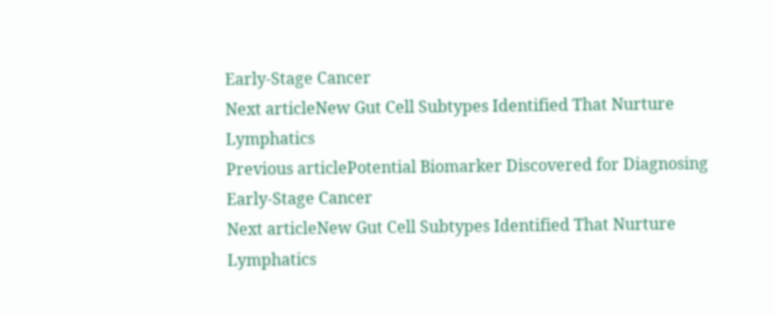Early-Stage Cancer
Next articleNew Gut Cell Subtypes Identified That Nurture Lymphatics
Previous articlePotential Biomarker Discovered for Diagnosing Early-Stage Cancer
Next articleNew Gut Cell Subtypes Identified That Nurture Lymphatics